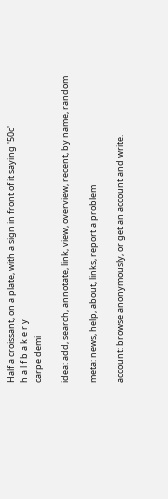Half a croissant, on a plate, with a sign in front of it saying '50c'
h a l f b a k e r y
carpe demi

idea: add, search, annotate, link, view, overview, recent, by name, random

meta: news, help, about, links, report a problem

account: browse anonymously, or get an account and write.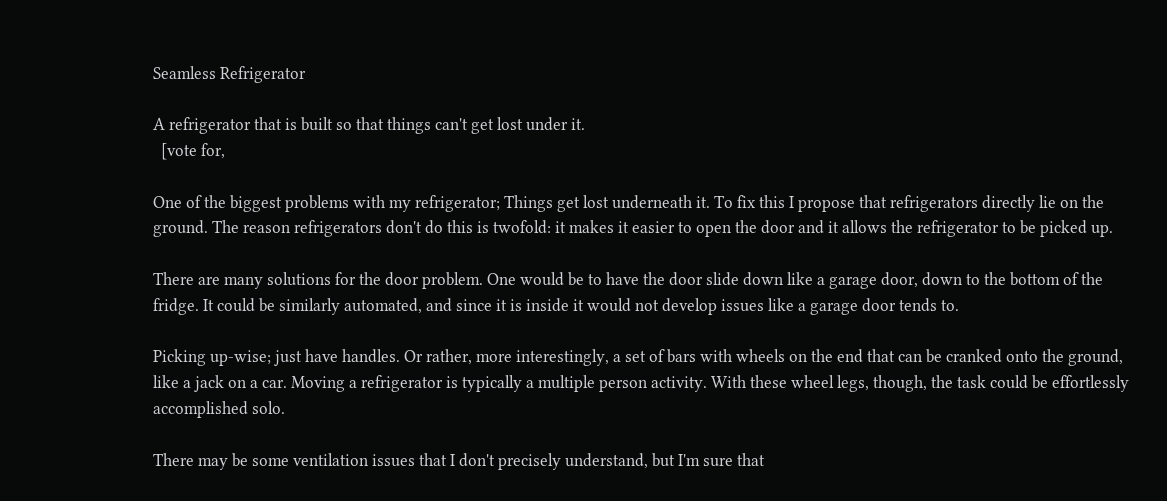Seamless Refrigerator

A refrigerator that is built so that things can't get lost under it.
  [vote for,

One of the biggest problems with my refrigerator; Things get lost underneath it. To fix this I propose that refrigerators directly lie on the ground. The reason refrigerators don't do this is twofold: it makes it easier to open the door and it allows the refrigerator to be picked up.

There are many solutions for the door problem. One would be to have the door slide down like a garage door, down to the bottom of the fridge. It could be similarly automated, and since it is inside it would not develop issues like a garage door tends to.

Picking up-wise; just have handles. Or rather, more interestingly, a set of bars with wheels on the end that can be cranked onto the ground, like a jack on a car. Moving a refrigerator is typically a multiple person activity. With these wheel legs, though, the task could be effortlessly accomplished solo.

There may be some ventilation issues that I don't precisely understand, but I'm sure that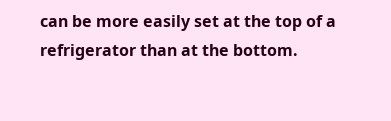can be more easily set at the top of a refrigerator than at the bottom.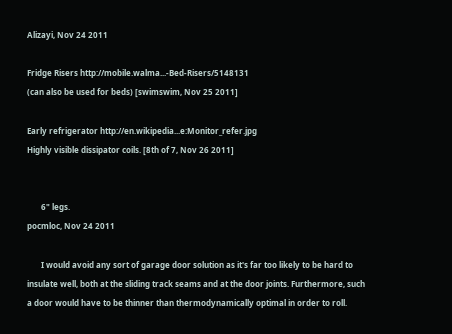Alizayi, Nov 24 2011

Fridge Risers http://mobile.walma...-Bed-Risers/5148131
(can also be used for beds) [swimswim, Nov 25 2011]

Early refrigerator http://en.wikipedia...e:Monitor_refer.jpg
Highly visible dissipator coils. [8th of 7, Nov 26 2011]


       6" legs.
pocmloc, Nov 24 2011

       I would avoid any sort of garage door solution as it's far too likely to be hard to insulate well, both at the sliding track seams and at the door joints. Furthermore, such a door would have to be thinner than thermodynamically optimal in order to roll.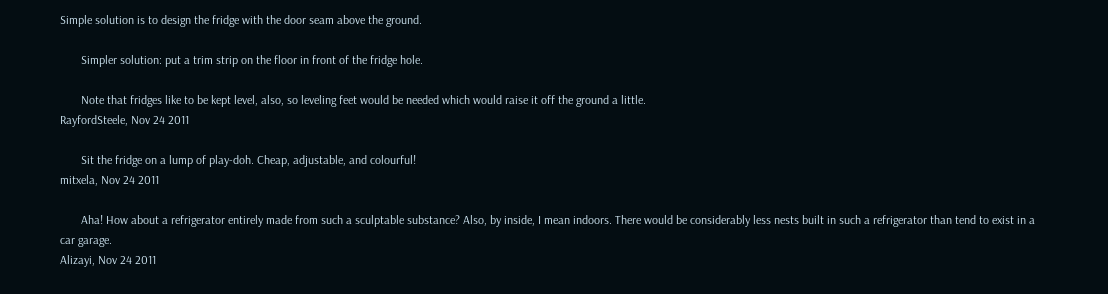Simple solution is to design the fridge with the door seam above the ground.

       Simpler solution: put a trim strip on the floor in front of the fridge hole.

       Note that fridges like to be kept level, also, so leveling feet would be needed which would raise it off the ground a little.
RayfordSteele, Nov 24 2011

       Sit the fridge on a lump of play-doh. Cheap, adjustable, and colourful!
mitxela, Nov 24 2011

       Aha! How about a refrigerator entirely made from such a sculptable substance? Also, by inside, I mean indoors. There would be considerably less nests built in such a refrigerator than tend to exist in a car garage.
Alizayi, Nov 24 2011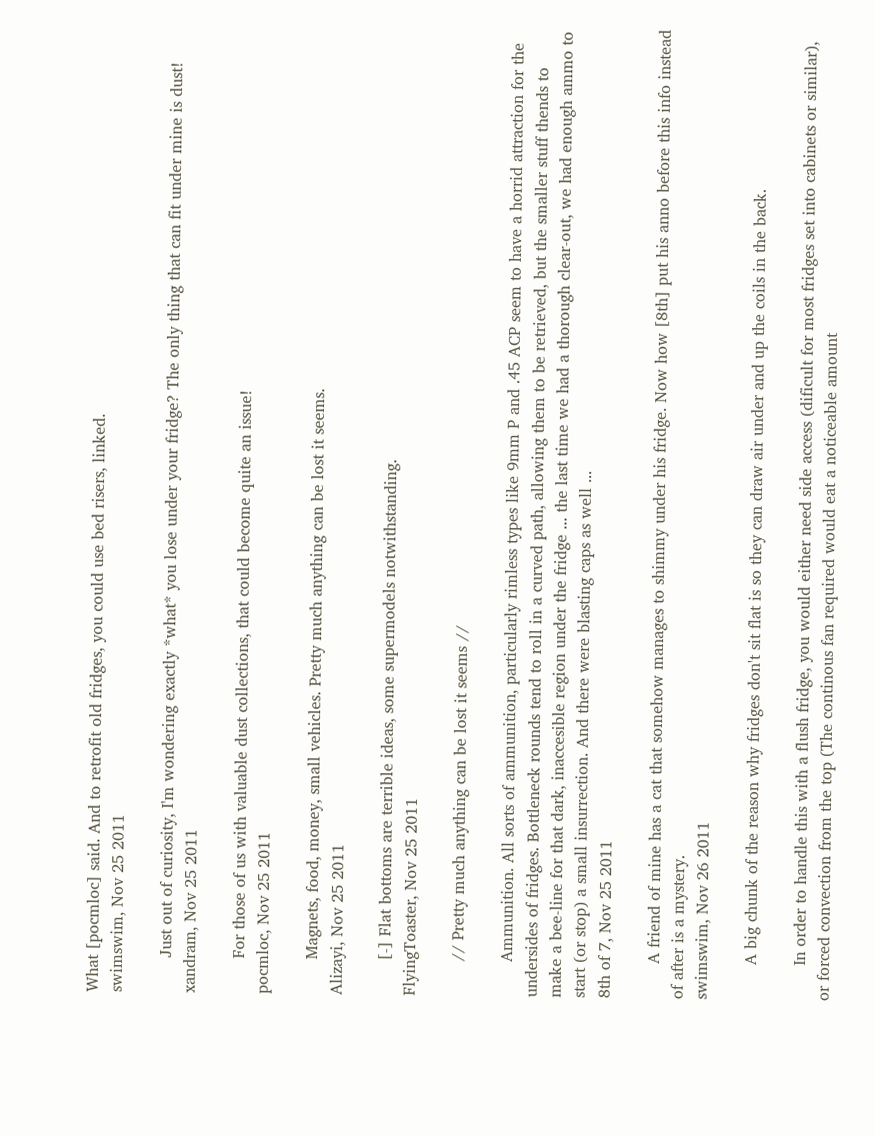What [pocmloc] said. And to retrofit old fridges, you could use bed risers, linked.
swimswim, Nov 25 2011

       Just out of curiosity, I'm wondering exactly *what* you lose under your fridge? The only thing that can fit under mine is dust!
xandram, Nov 25 2011

       For those of us with valuable dust collections, that could become quite an issue!
pocmloc, Nov 25 2011

       Magnets, food, money, small vehicles. Pretty much anything can be lost it seems.
Alizayi, Nov 25 2011

       [-] Flat bottoms are terrible ideas, some supermodels notwithstanding.
FlyingToaster, Nov 25 2011

       // Pretty much anything can be lost it seems //

       Ammunition. All sorts of ammunition, particularly rimless types like 9mm P and .45 ACP seem to have a horrid attraction for the undersides of fridges. Bottleneck rounds tend to roll in a curved path, allowing them to be retrieved, but the smaller stuff thends to make a bee-line for that dark, inaccesible region under the fridge ... the last time we had a thorough clear-out, we had enough ammo to start (or stop) a small insurrection. And there were blasting caps as well ...
8th of 7, Nov 25 2011

       A friend of mine has a cat that somehow manages to shimmy under his fridge. Now how [8th] put his anno before this info instead of after is a mystery.
swimswim, Nov 26 2011

       A big chunk of the reason why fridges don't sit flat is so they can draw air under and up the coils in the back.

       In order to handle this with a flush fridge, you would either need side access (dificult for most fridges set into cabinets or similar), or forced convection from the top (The continous fan required would eat a noticeable amount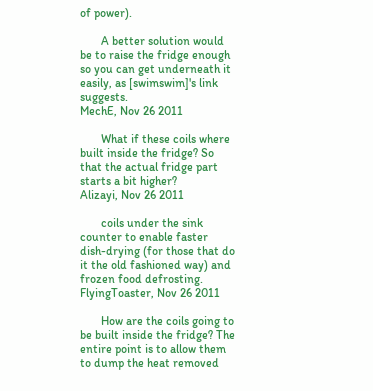of power).

       A better solution would be to raise the fridge enough so you can get underneath it easily, as [swimswim]'s link suggests.
MechE, Nov 26 2011

       What if these coils where built inside the fridge? So that the actual fridge part starts a bit higher?
Alizayi, Nov 26 2011

       coils under the sink counter to enable faster dish-drying (for those that do it the old fashioned way) and frozen food defrosting.
FlyingToaster, Nov 26 2011

       How are the coils going to be built inside the fridge? The entire point is to allow them to dump the heat removed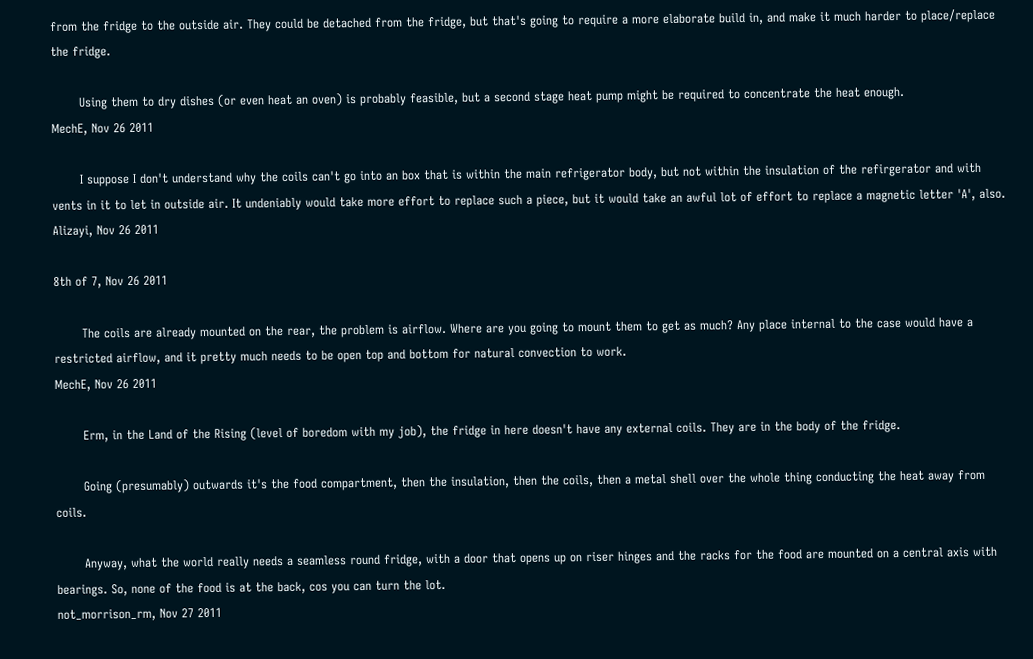from the fridge to the outside air. They could be detached from the fridge, but that's going to require a more elaborate build in, and make it much harder to place/replace the fridge.

       Using them to dry dishes (or even heat an oven) is probably feasible, but a second stage heat pump might be required to concentrate the heat enough.
MechE, Nov 26 2011

       I suppose I don't understand why the coils can't go into an box that is within the main refrigerator body, but not within the insulation of the refirgerator and with vents in it to let in outside air. It undeniably would take more effort to replace such a piece, but it would take an awful lot of effort to replace a magnetic letter 'A', also.
Alizayi, Nov 26 2011

8th of 7, Nov 26 2011

       The coils are already mounted on the rear, the problem is airflow. Where are you going to mount them to get as much? Any place internal to the case would have a restricted airflow, and it pretty much needs to be open top and bottom for natural convection to work.
MechE, Nov 26 2011

       Erm, in the Land of the Rising (level of boredom with my job), the fridge in here doesn't have any external coils. They are in the body of the fridge.

       Going (presumably) outwards it's the food compartment, then the insulation, then the coils, then a metal shell over the whole thing conducting the heat away from coils.

       Anyway, what the world really needs a seamless round fridge, with a door that opens up on riser hinges and the racks for the food are mounted on a central axis with bearings. So, none of the food is at the back, cos you can turn the lot.
not_morrison_rm, Nov 27 2011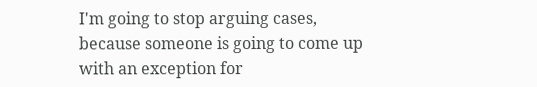I'm going to stop arguing cases, because someone is going to come up with an exception for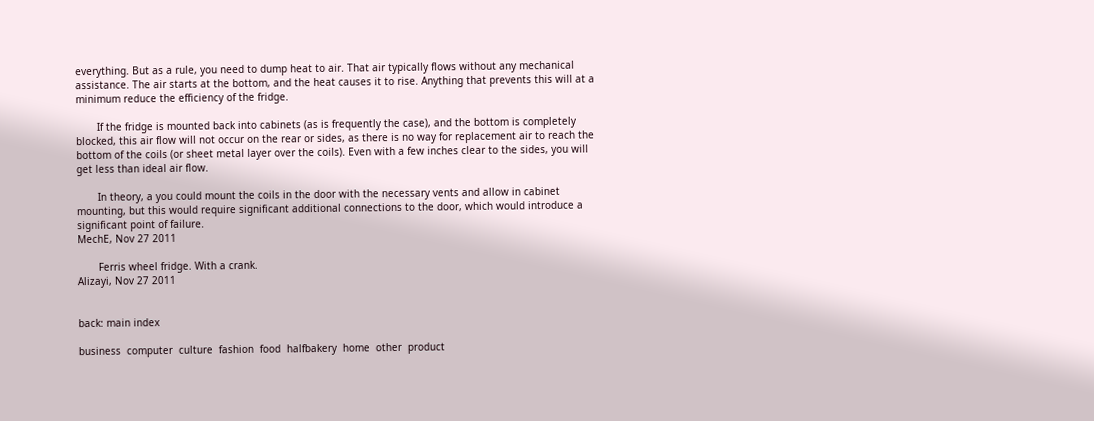everything. But as a rule, you need to dump heat to air. That air typically flows without any mechanical assistance. The air starts at the bottom, and the heat causes it to rise. Anything that prevents this will at a minimum reduce the efficiency of the fridge.

       If the fridge is mounted back into cabinets (as is frequently the case), and the bottom is completely blocked, this air flow will not occur on the rear or sides, as there is no way for replacement air to reach the bottom of the coils (or sheet metal layer over the coils). Even with a few inches clear to the sides, you will get less than ideal air flow.

       In theory, a you could mount the coils in the door with the necessary vents and allow in cabinet mounting, but this would require significant additional connections to the door, which would introduce a significant point of failure.
MechE, Nov 27 2011

       Ferris wheel fridge. With a crank.
Alizayi, Nov 27 2011


back: main index

business  computer  culture  fashion  food  halfbakery  home  other  product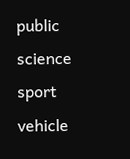public  science  sport  vehicle